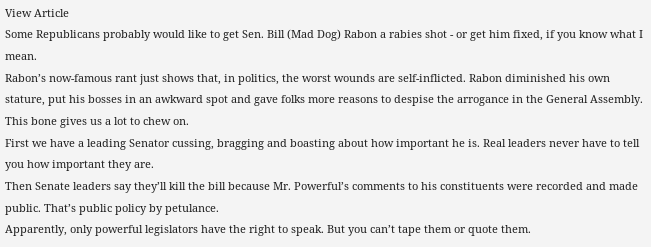View Article
Some Republicans probably would like to get Sen. Bill (Mad Dog) Rabon a rabies shot - or get him fixed, if you know what I mean.
Rabon’s now-famous rant just shows that, in politics, the worst wounds are self-inflicted. Rabon diminished his own stature, put his bosses in an awkward spot and gave folks more reasons to despise the arrogance in the General Assembly.
This bone gives us a lot to chew on.
First we have a leading Senator cussing, bragging and boasting about how important he is. Real leaders never have to tell you how important they are.
Then Senate leaders say they’ll kill the bill because Mr. Powerful’s comments to his constituents were recorded and made public. That’s public policy by petulance.
Apparently, only powerful legislators have the right to speak. But you can’t tape them or quote them.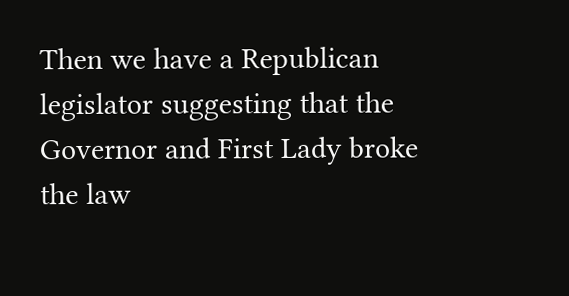Then we have a Republican legislator suggesting that the Governor and First Lady broke the law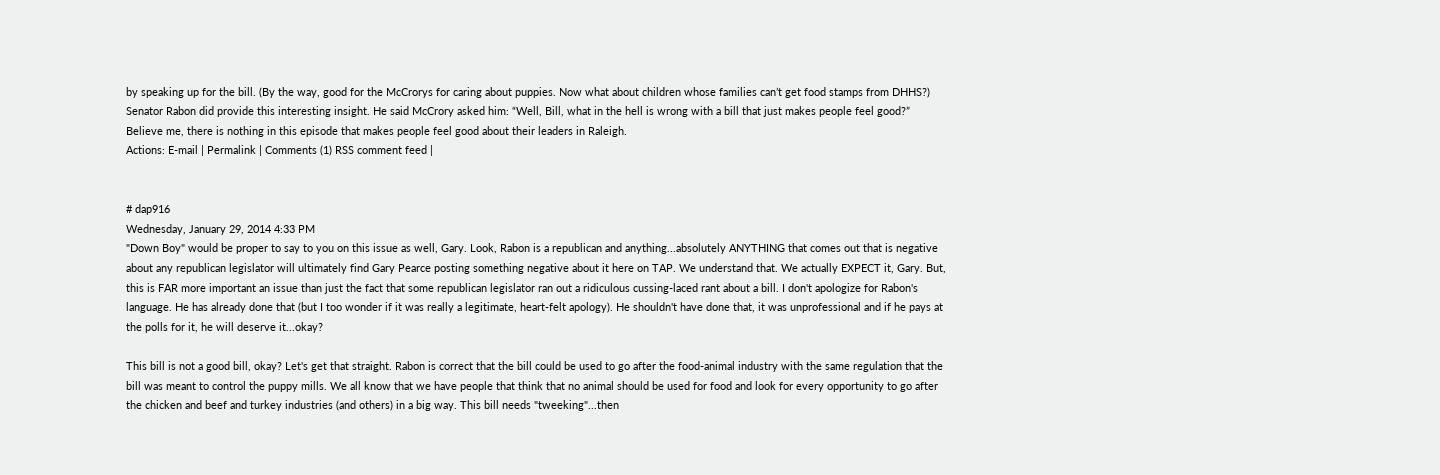by speaking up for the bill. (By the way, good for the McCrorys for caring about puppies. Now what about children whose families can’t get food stamps from DHHS?)
Senator Rabon did provide this interesting insight. He said McCrory asked him: “Well, Bill, what in the hell is wrong with a bill that just makes people feel good?”
Believe me, there is nothing in this episode that makes people feel good about their leaders in Raleigh.
Actions: E-mail | Permalink | Comments (1) RSS comment feed |


# dap916
Wednesday, January 29, 2014 4:33 PM
"Down Boy" would be proper to say to you on this issue as well, Gary. Look, Rabon is a republican and anything...absolutely ANYTHING that comes out that is negative about any republican legislator will ultimately find Gary Pearce posting something negative about it here on TAP. We understand that. We actually EXPECT it, Gary. But, this is FAR more important an issue than just the fact that some republican legislator ran out a ridiculous cussing-laced rant about a bill. I don't apologize for Rabon's language. He has already done that (but I too wonder if it was really a legitimate, heart-felt apology). He shouldn't have done that, it was unprofessional and if he pays at the polls for it, he will deserve it...okay?

This bill is not a good bill, okay? Let's get that straight. Rabon is correct that the bill could be used to go after the food-animal industry with the same regulation that the bill was meant to control the puppy mills. We all know that we have people that think that no animal should be used for food and look for every opportunity to go after the chicken and beef and turkey industries (and others) in a big way. This bill needs "tweeking"...then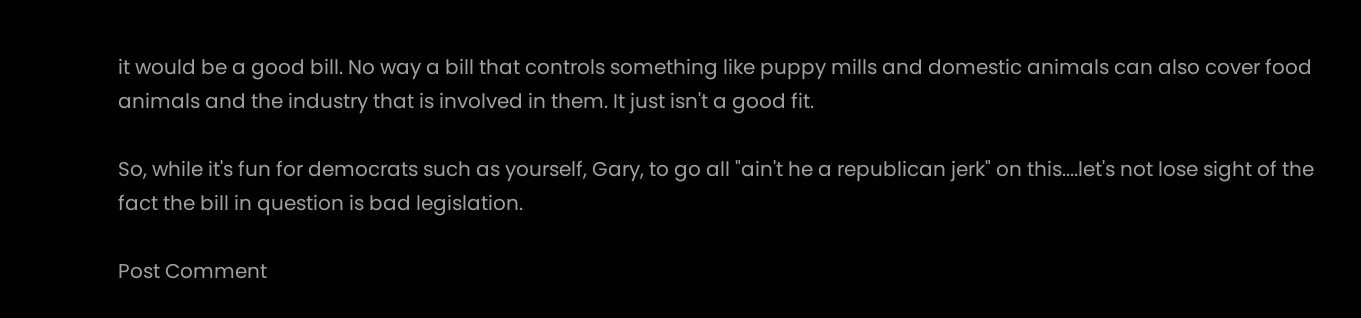it would be a good bill. No way a bill that controls something like puppy mills and domestic animals can also cover food animals and the industry that is involved in them. It just isn't a good fit.

So, while it's fun for democrats such as yourself, Gary, to go all "ain't he a republican jerk" on this....let's not lose sight of the fact the bill in question is bad legislation.

Post Comment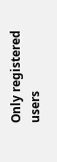Only registered users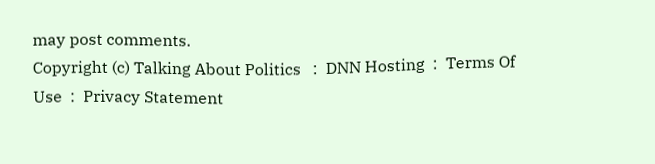may post comments.
Copyright (c) Talking About Politics   :  DNN Hosting  :  Terms Of Use  :  Privacy Statement